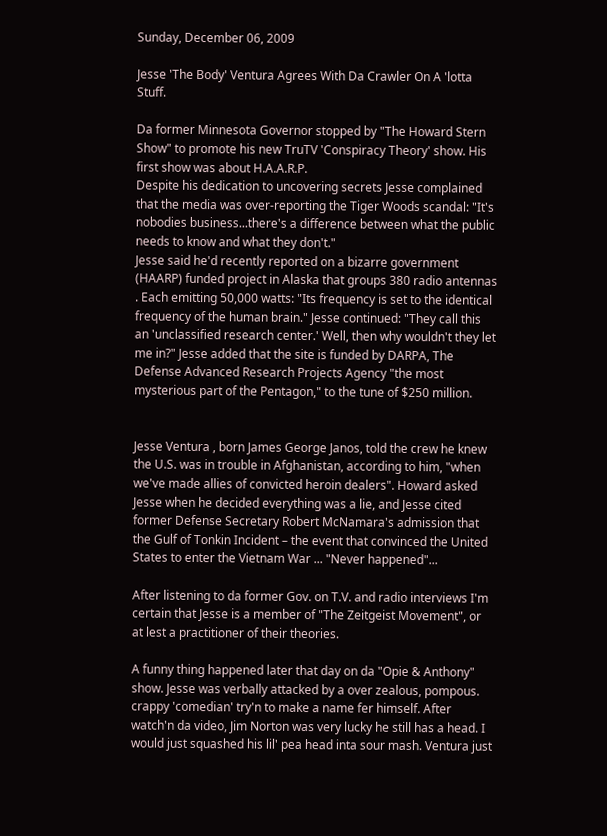Sunday, December 06, 2009

Jesse 'The Body' Ventura Agrees With Da Crawler On A 'lotta Stuff.

Da former Minnesota Governor stopped by "The Howard Stern Show" to promote his new TruTV 'Conspiracy Theory' show. His first show was about H.A.A.R.P.
Despite his dedication to uncovering secrets Jesse complained that the media was over-reporting the Tiger Woods scandal: "It's nobodies business...there's a difference between what the public needs to know and what they don't."
Jesse said he'd recently reported on a bizarre government (HAARP) funded project in Alaska that groups 380 radio antennas . Each emitting 50,000 watts: "Its frequency is set to the identical frequency of the human brain." Jesse continued: "They call this an 'unclassified research center.' Well, then why wouldn't they let me in?" Jesse added that the site is funded by DARPA, The Defense Advanced Research Projects Agency "the most mysterious part of the Pentagon," to the tune of $250 million.


Jesse Ventura , born James George Janos, told the crew he knew the U.S. was in trouble in Afghanistan, according to him, "when we've made allies of convicted heroin dealers". Howard asked Jesse when he decided everything was a lie, and Jesse cited former Defense Secretary Robert McNamara's admission that the Gulf of Tonkin Incident – the event that convinced the United States to enter the Vietnam War ... "Never happened"...

After listening to da former Gov. on T.V. and radio interviews I'm certain that Jesse is a member of "The Zeitgeist Movement", or at lest a practitioner of their theories.

A funny thing happened later that day on da "Opie & Anthony" show. Jesse was verbally attacked by a over zealous, pompous. crappy 'comedian' try'n to make a name fer himself. After watch'n da video, Jim Norton was very lucky he still has a head. I would just squashed his lil' pea head inta sour mash. Ventura just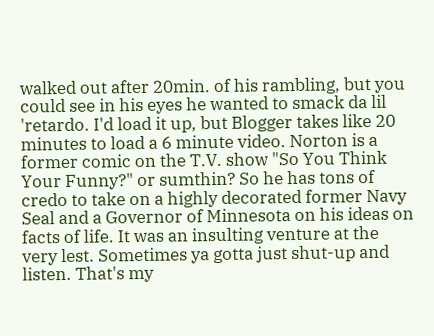walked out after 20min. of his rambling, but you could see in his eyes he wanted to smack da lil 'retardo. I'd load it up, but Blogger takes like 20 minutes to load a 6 minute video. Norton is a former comic on the T.V. show "So You Think Your Funny?" or sumthin? So he has tons of credo to take on a highly decorated former Navy Seal and a Governor of Minnesota on his ideas on facts of life. It was an insulting venture at the very lest. Sometimes ya gotta just shut-up and listen. That's my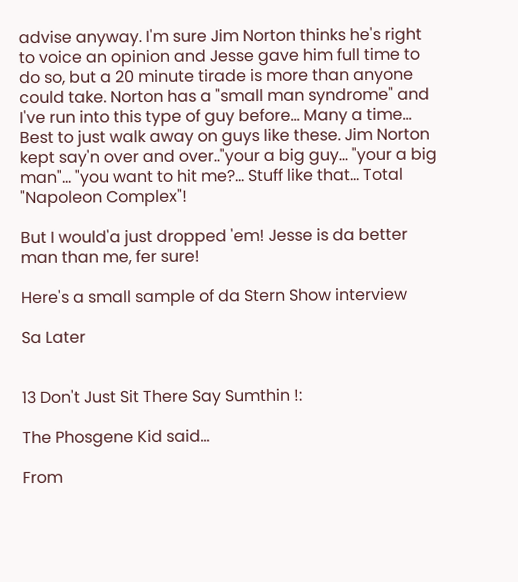advise anyway. I'm sure Jim Norton thinks he's right to voice an opinion and Jesse gave him full time to do so, but a 20 minute tirade is more than anyone could take. Norton has a "small man syndrome" and I've run into this type of guy before... Many a time... Best to just walk away on guys like these. Jim Norton kept say'n over and over.."your a big guy... "your a big man"... "you want to hit me?... Stuff like that... Total "Napoleon Complex"!

But I would'a just dropped 'em! Jesse is da better man than me, fer sure!

Here's a small sample of da Stern Show interview

Sa Later


13 Don't Just Sit There Say Sumthin !:

The Phosgene Kid said...

From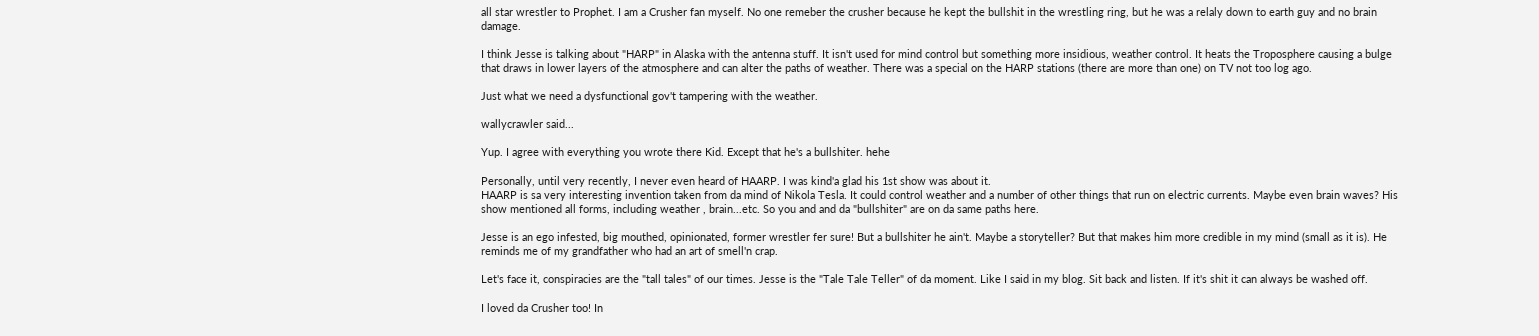all star wrestler to Prophet. I am a Crusher fan myself. No one remeber the crusher because he kept the bullshit in the wrestling ring, but he was a relaly down to earth guy and no brain damage.

I think Jesse is talking about "HARP" in Alaska with the antenna stuff. It isn't used for mind control but something more insidious, weather control. It heats the Troposphere causing a bulge that draws in lower layers of the atmosphere and can alter the paths of weather. There was a special on the HARP stations (there are more than one) on TV not too log ago.

Just what we need a dysfunctional gov't tampering with the weather.

wallycrawler said...

Yup. I agree with everything you wrote there Kid. Except that he's a bullshiter. hehe

Personally, until very recently, I never even heard of HAARP. I was kind'a glad his 1st show was about it.
HAARP is sa very interesting invention taken from da mind of Nikola Tesla. It could control weather and a number of other things that run on electric currents. Maybe even brain waves? His show mentioned all forms, including weather , brain...etc. So you and and da "bullshiter" are on da same paths here.

Jesse is an ego infested, big mouthed, opinionated, former wrestler fer sure! But a bullshiter he ain't. Maybe a storyteller? But that makes him more credible in my mind (small as it is). He reminds me of my grandfather who had an art of smell'n crap.

Let's face it, conspiracies are the "tall tales" of our times. Jesse is the "Tale Tale Teller" of da moment. Like I said in my blog. Sit back and listen. If it's shit it can always be washed off.

I loved da Crusher too! In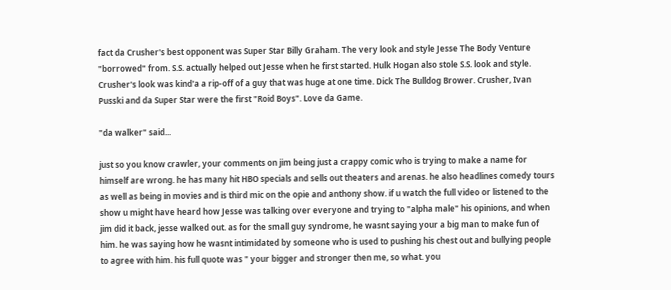fact da Crusher's best opponent was Super Star Billy Graham. The very look and style Jesse The Body Venture "borrowed" from. S.S. actually helped out Jesse when he first started. Hulk Hogan also stole S.S. look and style. Crusher's look was kind'a a rip-off of a guy that was huge at one time. Dick The Bulldog Brower. Crusher, Ivan Pusski and da Super Star were the first "Roid Boys". Love da Game.

"da walker" said...

just so you know crawler, your comments on jim being just a crappy comic who is trying to make a name for himself are wrong. he has many hit HBO specials and sells out theaters and arenas. he also headlines comedy tours as well as being in movies and is third mic on the opie and anthony show. if u watch the full video or listened to the show u might have heard how Jesse was talking over everyone and trying to "alpha male" his opinions, and when jim did it back, jesse walked out. as for the small guy syndrome, he wasnt saying your a big man to make fun of him. he was saying how he wasnt intimidated by someone who is used to pushing his chest out and bullying people to agree with him. his full quote was " your bigger and stronger then me, so what. you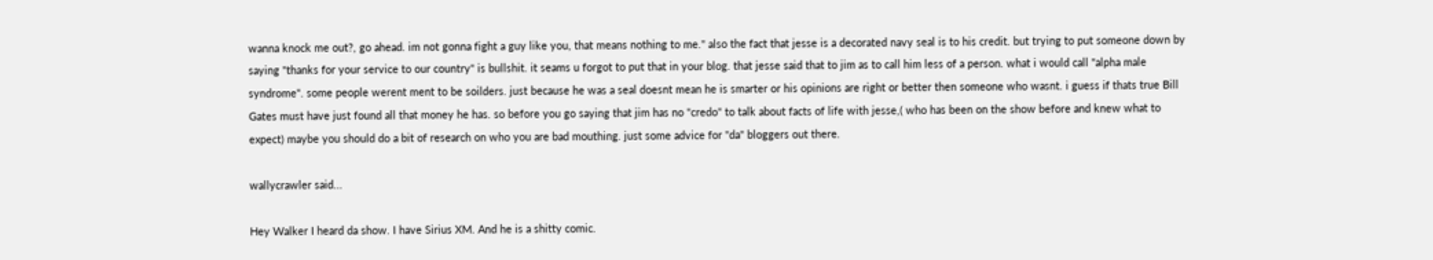wanna knock me out?, go ahead. im not gonna fight a guy like you, that means nothing to me." also the fact that jesse is a decorated navy seal is to his credit. but trying to put someone down by saying "thanks for your service to our country" is bullshit. it seams u forgot to put that in your blog. that jesse said that to jim as to call him less of a person. what i would call "alpha male syndrome". some people werent ment to be soilders. just because he was a seal doesnt mean he is smarter or his opinions are right or better then someone who wasnt. i guess if thats true Bill Gates must have just found all that money he has. so before you go saying that jim has no "credo" to talk about facts of life with jesse,( who has been on the show before and knew what to expect) maybe you should do a bit of research on who you are bad mouthing. just some advice for "da" bloggers out there.

wallycrawler said...

Hey Walker I heard da show. I have Sirius XM. And he is a shitty comic.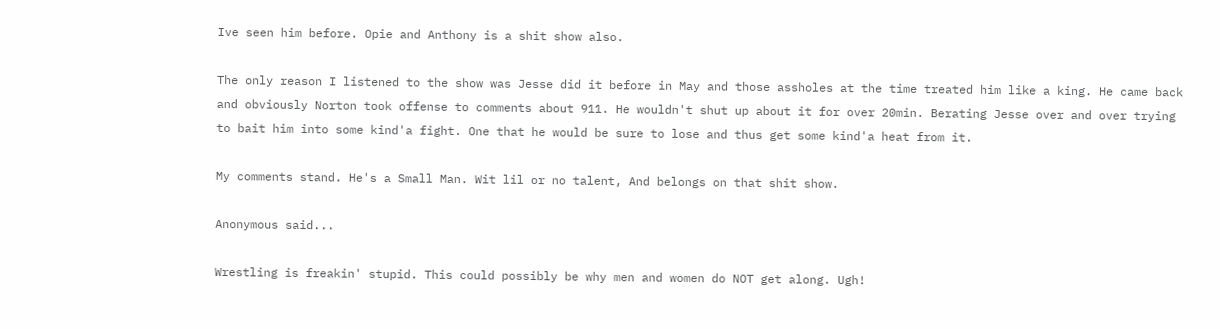Ive seen him before. Opie and Anthony is a shit show also.

The only reason I listened to the show was Jesse did it before in May and those assholes at the time treated him like a king. He came back and obviously Norton took offense to comments about 911. He wouldn't shut up about it for over 20min. Berating Jesse over and over trying to bait him into some kind'a fight. One that he would be sure to lose and thus get some kind'a heat from it.

My comments stand. He's a Small Man. Wit lil or no talent, And belongs on that shit show.

Anonymous said...

Wrestling is freakin' stupid. This could possibly be why men and women do NOT get along. Ugh!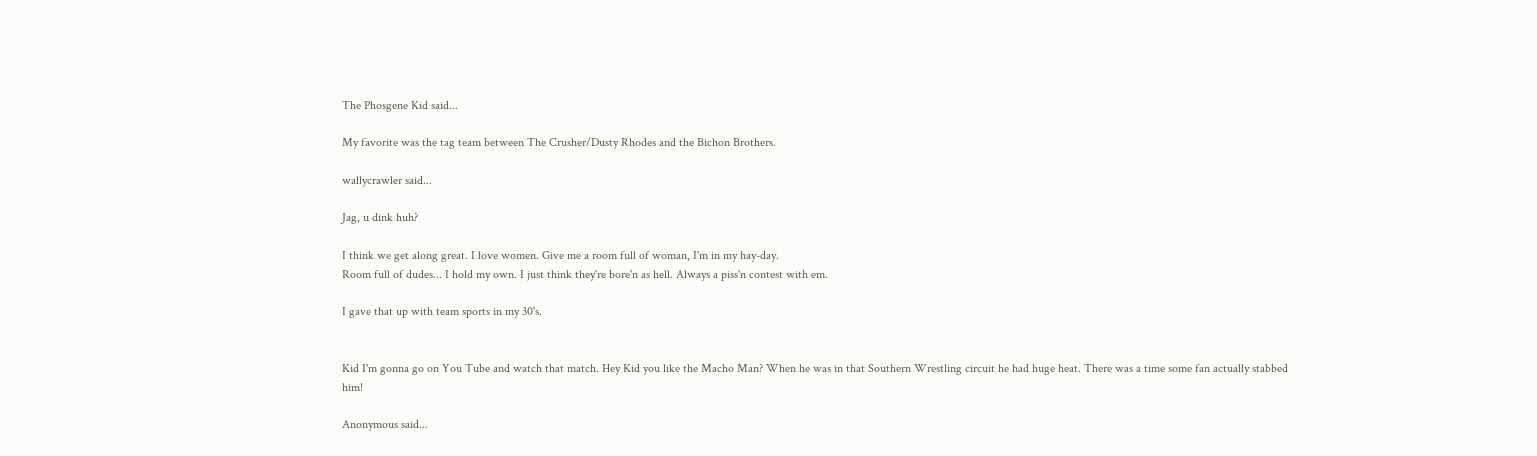The Phosgene Kid said...

My favorite was the tag team between The Crusher/Dusty Rhodes and the Bichon Brothers.

wallycrawler said...

Jag, u dink huh?

I think we get along great. I love women. Give me a room full of woman, I'm in my hay-day.
Room full of dudes... I hold my own. I just think they're bore'n as hell. Always a piss'n contest with em.

I gave that up with team sports in my 30's.


Kid I'm gonna go on You Tube and watch that match. Hey Kid you like the Macho Man? When he was in that Southern Wrestling circuit he had huge heat. There was a time some fan actually stabbed him!

Anonymous said...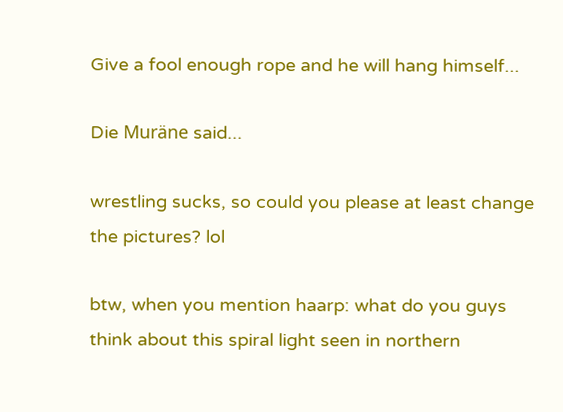Give a fool enough rope and he will hang himself...

Die Muräne said...

wrestling sucks, so could you please at least change the pictures? lol

btw, when you mention haarp: what do you guys think about this spiral light seen in northern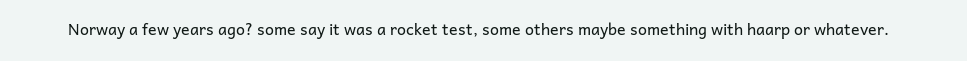Norway a few years ago? some say it was a rocket test, some others maybe something with haarp or whatever.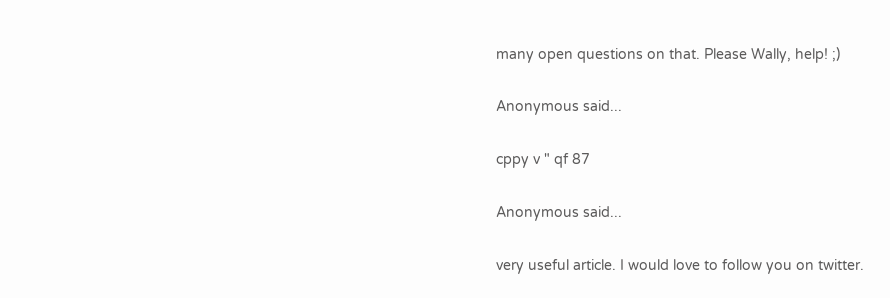many open questions on that. Please Wally, help! ;)

Anonymous said...

cppy v " qf 87

Anonymous said...

very useful article. I would love to follow you on twitter.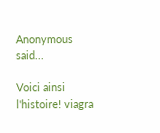Anonymous said...

Voici ainsi l'histoire! viagra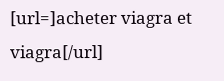[url=]acheter viagra et viagra[/url]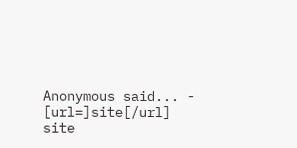Anonymous said... - [url=]site[/url] site